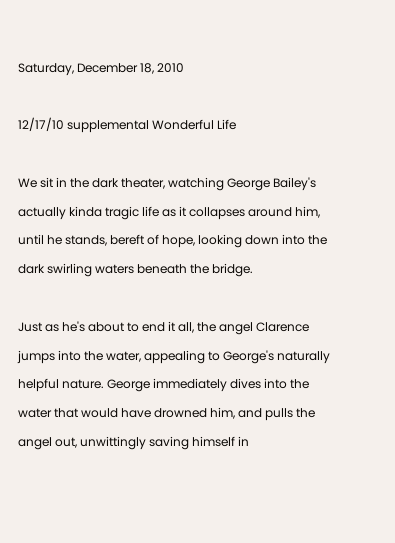Saturday, December 18, 2010

12/17/10 supplemental Wonderful Life

We sit in the dark theater, watching George Bailey's actually kinda tragic life as it collapses around him, until he stands, bereft of hope, looking down into the dark swirling waters beneath the bridge.

Just as he's about to end it all, the angel Clarence jumps into the water, appealing to George's naturally helpful nature. George immediately dives into the water that would have drowned him, and pulls the angel out, unwittingly saving himself in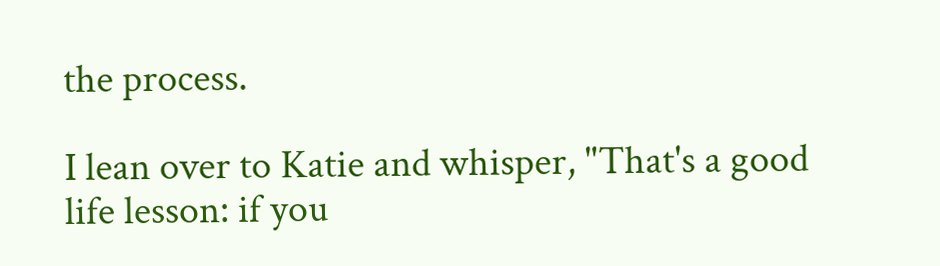the process.

I lean over to Katie and whisper, "That's a good life lesson: if you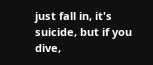just fall in, it's suicide, but if you dive,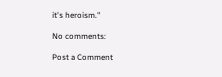it's heroism."

No comments:

Post a Comment